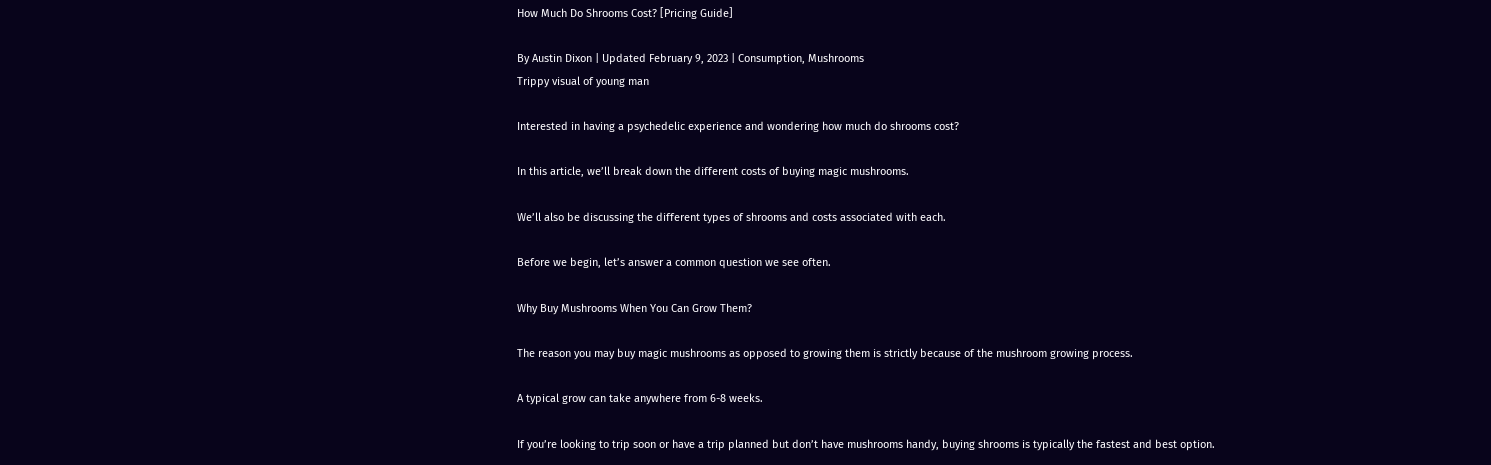How Much Do Shrooms Cost? [Pricing Guide]

By Austin Dixon | Updated February 9, 2023 | Consumption, Mushrooms
Trippy visual of young man

Interested in having a psychedelic experience and wondering how much do shrooms cost?

In this article, we’ll break down the different costs of buying magic mushrooms.

We’ll also be discussing the different types of shrooms and costs associated with each.

Before we begin, let’s answer a common question we see often.

Why Buy Mushrooms When You Can Grow Them?

The reason you may buy magic mushrooms as opposed to growing them is strictly because of the mushroom growing process.

A typical grow can take anywhere from 6-8 weeks.

If you’re looking to trip soon or have a trip planned but don’t have mushrooms handy, buying shrooms is typically the fastest and best option.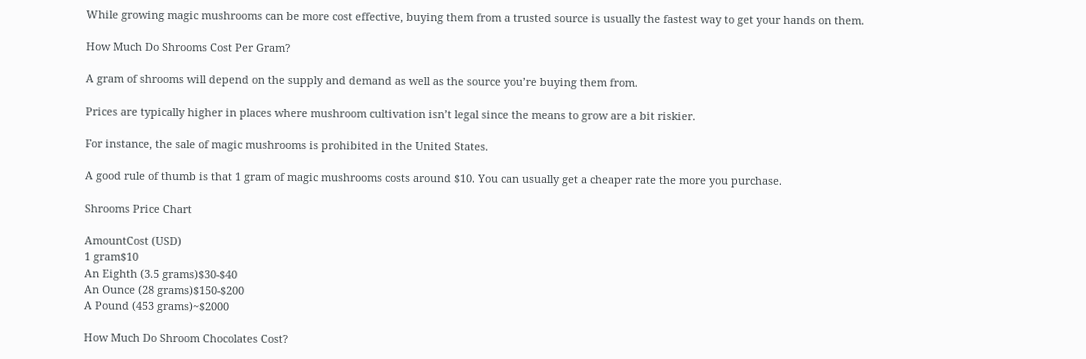While growing magic mushrooms can be more cost effective, buying them from a trusted source is usually the fastest way to get your hands on them.

How Much Do Shrooms Cost Per Gram?

A gram of shrooms will depend on the supply and demand as well as the source you’re buying them from.

Prices are typically higher in places where mushroom cultivation isn’t legal since the means to grow are a bit riskier.

For instance, the sale of magic mushrooms is prohibited in the United States.

A good rule of thumb is that 1 gram of magic mushrooms costs around $10. You can usually get a cheaper rate the more you purchase.

Shrooms Price Chart

AmountCost (USD)
1 gram$10
An Eighth (3.5 grams)$30-$40
An Ounce (28 grams)$150-$200
A Pound (453 grams)~$2000

How Much Do Shroom Chocolates Cost?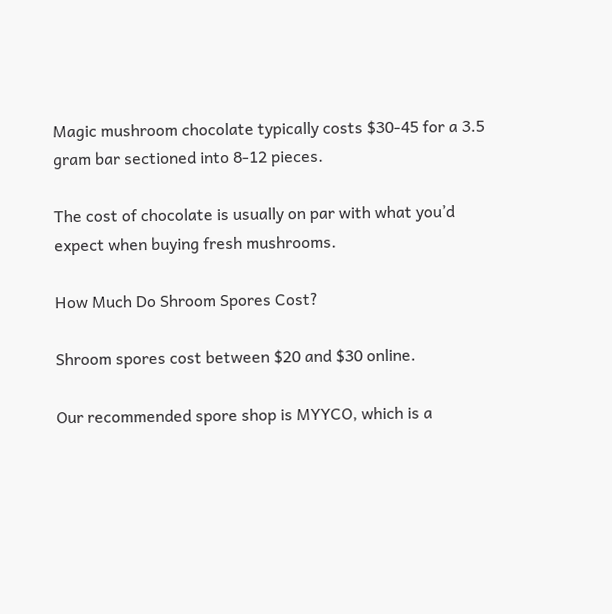Magic mushroom chocolate typically costs $30-45 for a 3.5 gram bar sectioned into 8-12 pieces.

The cost of chocolate is usually on par with what you’d expect when buying fresh mushrooms.

How Much Do Shroom Spores Cost?

Shroom spores cost between $20 and $30 online.

Our recommended spore shop is MYYCO, which is a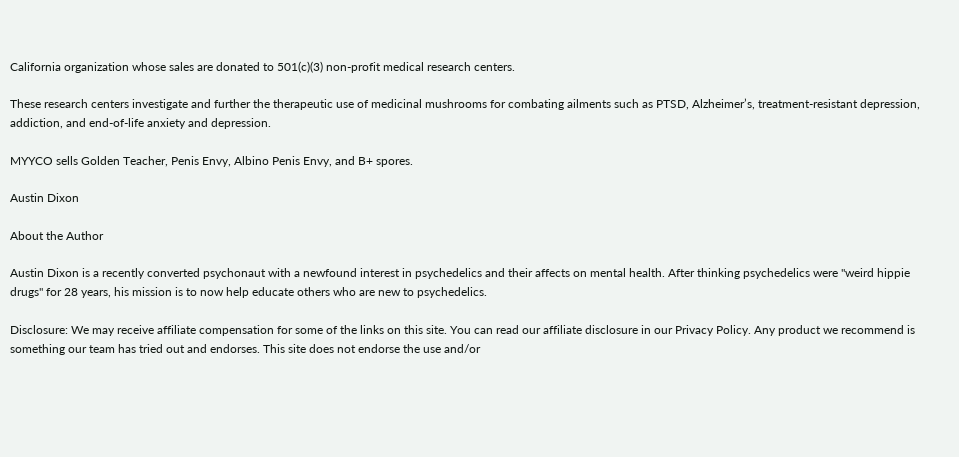California organization whose sales are donated to 501(c)(3) non-profit medical research centers.

These research centers investigate and further the therapeutic use of medicinal mushrooms for combating ailments such as PTSD, Alzheimer’s, treatment-resistant depression, addiction, and end-of-life anxiety and depression.

MYYCO sells Golden Teacher, Penis Envy, Albino Penis Envy, and B+ spores.

Austin Dixon

About the Author

Austin Dixon is a recently converted psychonaut with a newfound interest in psychedelics and their affects on mental health. After thinking psychedelics were "weird hippie drugs" for 28 years, his mission is to now help educate others who are new to psychedelics.

Disclosure: We may receive affiliate compensation for some of the links on this site. You can read our affiliate disclosure in our Privacy Policy. Any product we recommend is something our team has tried out and endorses. This site does not endorse the use and/or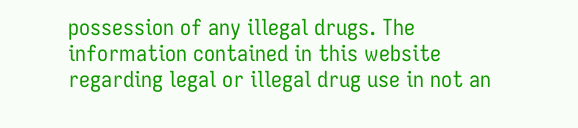possession of any illegal drugs. The information contained in this website regarding legal or illegal drug use in not an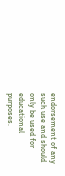endorsement of any such use and should only be used for educational purposes.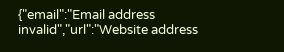{"email":"Email address invalid","url":"Website address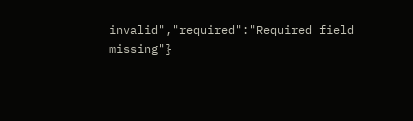invalid","required":"Required field missing"}